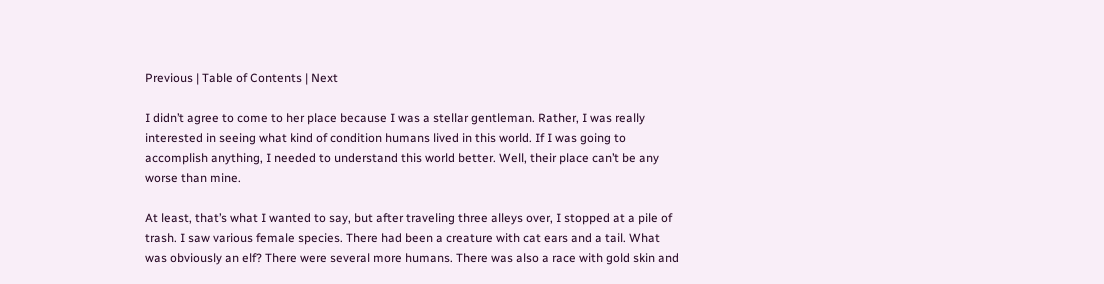Previous | Table of Contents | Next

I didn’t agree to come to her place because I was a stellar gentleman. Rather, I was really interested in seeing what kind of condition humans lived in this world. If I was going to accomplish anything, I needed to understand this world better. Well, their place can’t be any worse than mine.

At least, that’s what I wanted to say, but after traveling three alleys over, I stopped at a pile of trash. I saw various female species. There had been a creature with cat ears and a tail. What was obviously an elf? There were several more humans. There was also a race with gold skin and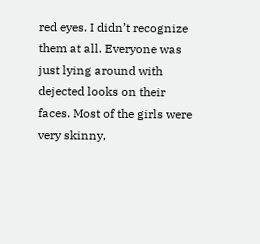red eyes. I didn’t recognize them at all. Everyone was just lying around with dejected looks on their faces. Most of the girls were very skinny,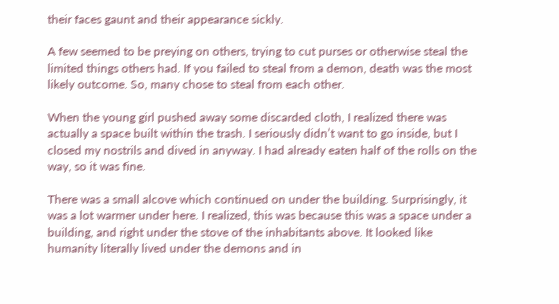their faces gaunt and their appearance sickly.

A few seemed to be preying on others, trying to cut purses or otherwise steal the limited things others had. If you failed to steal from a demon, death was the most likely outcome. So, many chose to steal from each other.

When the young girl pushed away some discarded cloth, I realized there was actually a space built within the trash. I seriously didn’t want to go inside, but I closed my nostrils and dived in anyway. I had already eaten half of the rolls on the way, so it was fine.

There was a small alcove which continued on under the building. Surprisingly, it was a lot warmer under here. I realized, this was because this was a space under a building, and right under the stove of the inhabitants above. It looked like humanity literally lived under the demons and in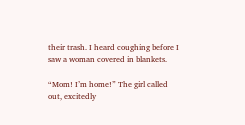their trash. I heard coughing before I saw a woman covered in blankets.

“Mom! I’m home!” The girl called out, excitedly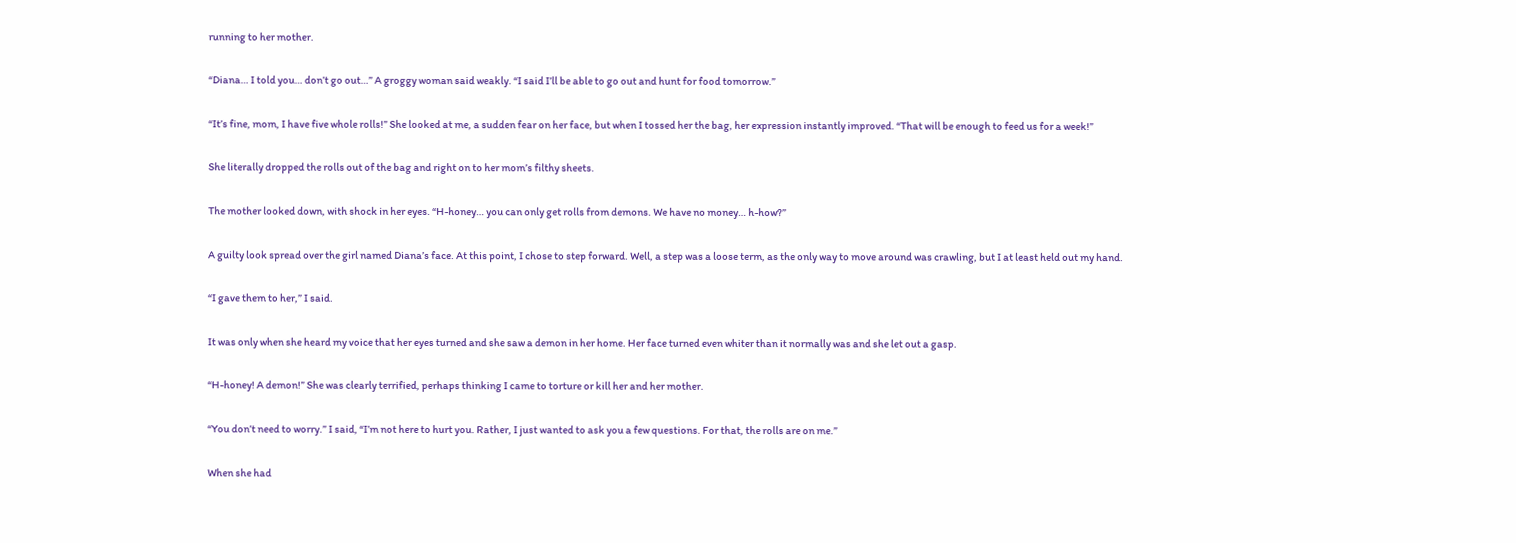running to her mother.

“Diana… I told you… don’t go out…” A groggy woman said weakly. “I said I’ll be able to go out and hunt for food tomorrow.”

“It’s fine, mom, I have five whole rolls!” She looked at me, a sudden fear on her face, but when I tossed her the bag, her expression instantly improved. “That will be enough to feed us for a week!”

She literally dropped the rolls out of the bag and right on to her mom’s filthy sheets.

The mother looked down, with shock in her eyes. “H-honey… you can only get rolls from demons. We have no money… h-how?”

A guilty look spread over the girl named Diana’s face. At this point, I chose to step forward. Well, a step was a loose term, as the only way to move around was crawling, but I at least held out my hand.

“I gave them to her,” I said.

It was only when she heard my voice that her eyes turned and she saw a demon in her home. Her face turned even whiter than it normally was and she let out a gasp.

“H-honey! A demon!” She was clearly terrified, perhaps thinking I came to torture or kill her and her mother.

“You don’t need to worry.” I said, “I’m not here to hurt you. Rather, I just wanted to ask you a few questions. For that, the rolls are on me.”

When she had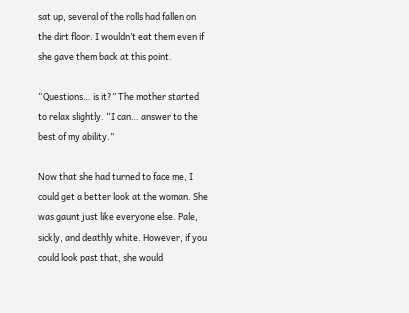sat up, several of the rolls had fallen on the dirt floor. I wouldn’t eat them even if she gave them back at this point.

“Questions… is it?” The mother started to relax slightly. “I can… answer to the best of my ability.”

Now that she had turned to face me, I could get a better look at the woman. She was gaunt just like everyone else. Pale, sickly, and deathly white. However, if you could look past that, she would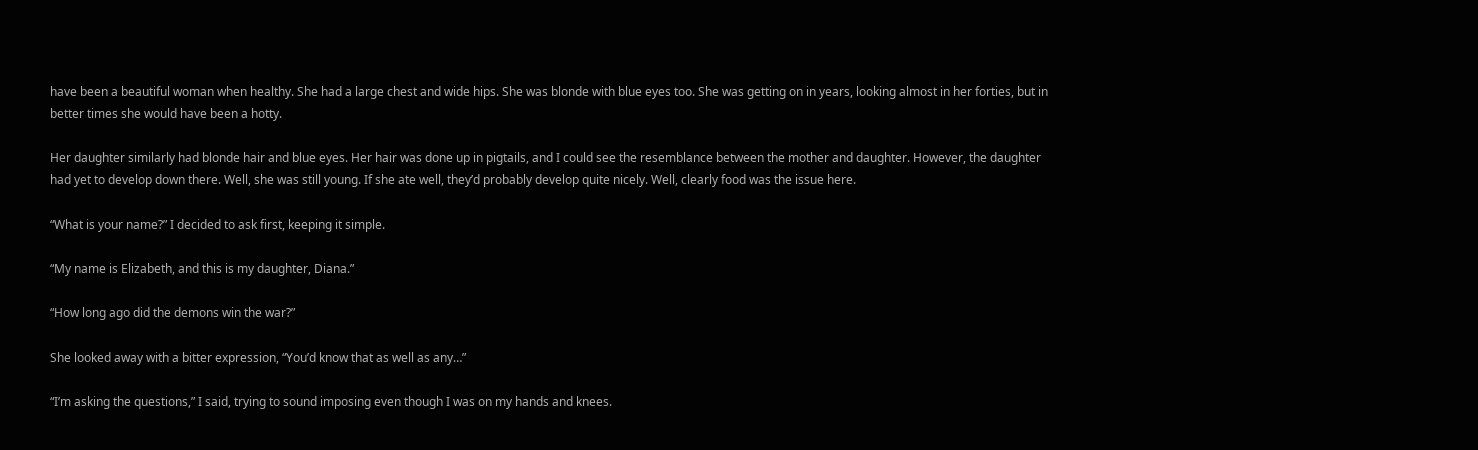have been a beautiful woman when healthy. She had a large chest and wide hips. She was blonde with blue eyes too. She was getting on in years, looking almost in her forties, but in better times she would have been a hotty.

Her daughter similarly had blonde hair and blue eyes. Her hair was done up in pigtails, and I could see the resemblance between the mother and daughter. However, the daughter had yet to develop down there. Well, she was still young. If she ate well, they’d probably develop quite nicely. Well, clearly food was the issue here.

“What is your name?” I decided to ask first, keeping it simple.

“My name is Elizabeth, and this is my daughter, Diana.”

“How long ago did the demons win the war?”

She looked away with a bitter expression, “You’d know that as well as any…”

“I’m asking the questions,” I said, trying to sound imposing even though I was on my hands and knees.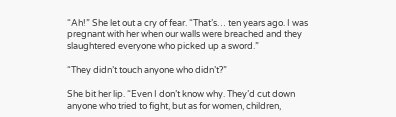“Ah!” She let out a cry of fear. “That’s… ten years ago. I was pregnant with her when our walls were breached and they slaughtered everyone who picked up a sword.”

“They didn’t touch anyone who didn’t?”

She bit her lip. “Even I don’t know why. They’d cut down anyone who tried to fight, but as for women, children,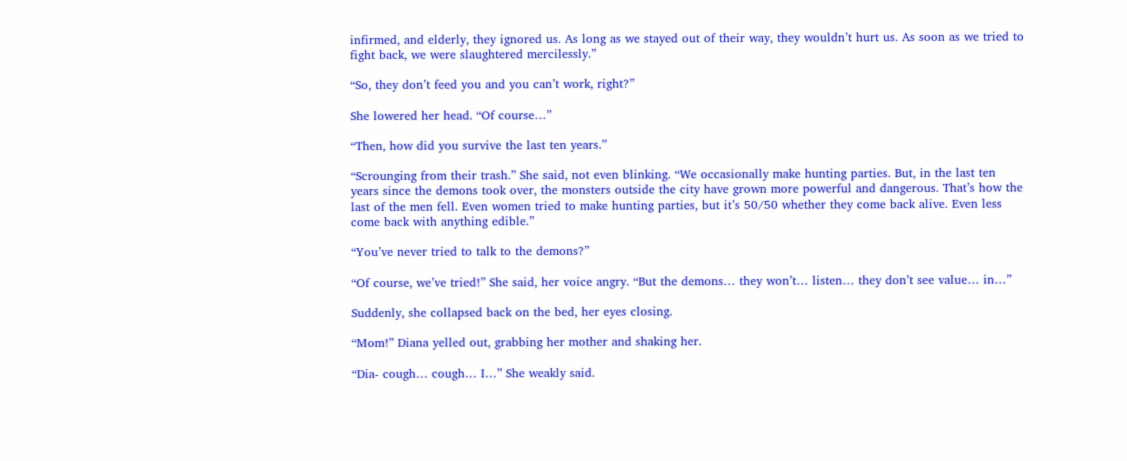infirmed, and elderly, they ignored us. As long as we stayed out of their way, they wouldn’t hurt us. As soon as we tried to fight back, we were slaughtered mercilessly.”

“So, they don’t feed you and you can’t work, right?”

She lowered her head. “Of course…”

“Then, how did you survive the last ten years.”

“Scrounging from their trash.” She said, not even blinking. “We occasionally make hunting parties. But, in the last ten years since the demons took over, the monsters outside the city have grown more powerful and dangerous. That’s how the last of the men fell. Even women tried to make hunting parties, but it’s 50/50 whether they come back alive. Even less come back with anything edible.”

“You’ve never tried to talk to the demons?”

“Of course, we’ve tried!” She said, her voice angry. “But the demons… they won’t… listen… they don’t see value… in…”

Suddenly, she collapsed back on the bed, her eyes closing.

“Mom!” Diana yelled out, grabbing her mother and shaking her.

“Dia- cough… cough… I…” She weakly said.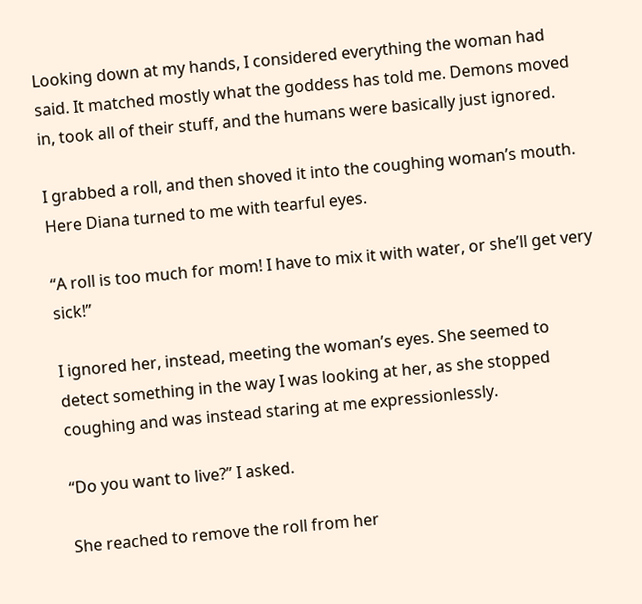Looking down at my hands, I considered everything the woman had said. It matched mostly what the goddess has told me. Demons moved in, took all of their stuff, and the humans were basically just ignored.

I grabbed a roll, and then shoved it into the coughing woman’s mouth. Here Diana turned to me with tearful eyes.

“A roll is too much for mom! I have to mix it with water, or she’ll get very sick!”

I ignored her, instead, meeting the woman’s eyes. She seemed to detect something in the way I was looking at her, as she stopped coughing and was instead staring at me expressionlessly.

“Do you want to live?” I asked.

She reached to remove the roll from her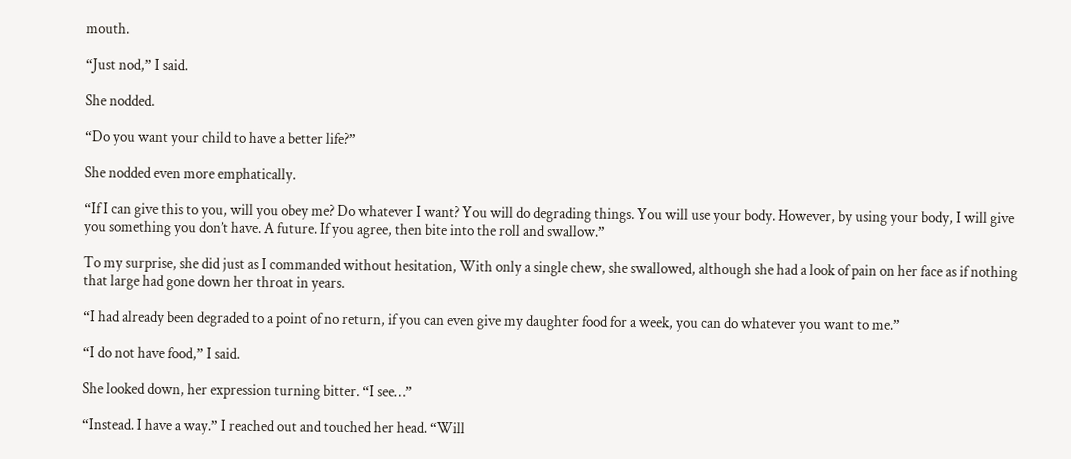mouth.

“Just nod,” I said.

She nodded.

“Do you want your child to have a better life?”

She nodded even more emphatically.

“If I can give this to you, will you obey me? Do whatever I want? You will do degrading things. You will use your body. However, by using your body, I will give you something you don’t have. A future. If you agree, then bite into the roll and swallow.”

To my surprise, she did just as I commanded without hesitation, With only a single chew, she swallowed, although she had a look of pain on her face as if nothing that large had gone down her throat in years.

“I had already been degraded to a point of no return, if you can even give my daughter food for a week, you can do whatever you want to me.”

“I do not have food,” I said.

She looked down, her expression turning bitter. “I see…”

“Instead. I have a way.” I reached out and touched her head. “Will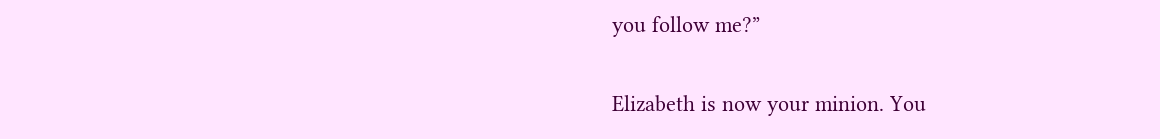you follow me?”


Elizabeth is now your minion. You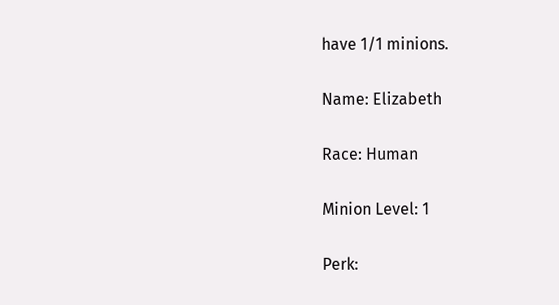have 1/1 minions.

Name: Elizabeth

Race: Human

Minion Level: 1

Perk: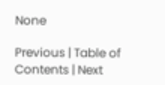None

Previous | Table of Contents | Next